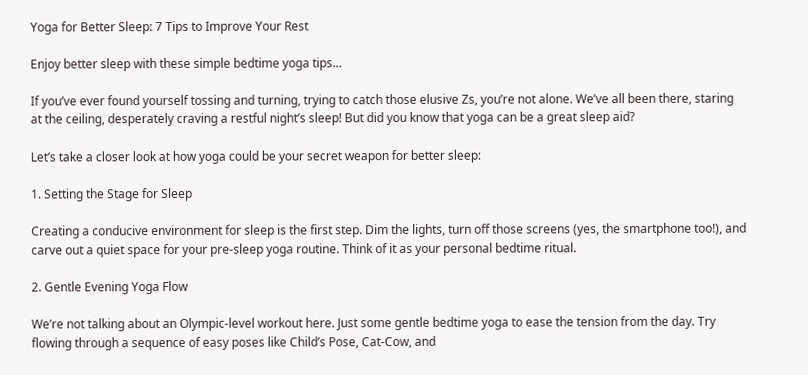Yoga for Better Sleep: 7 Tips to Improve Your Rest

Enjoy better sleep with these simple bedtime yoga tips…

If you’ve ever found yourself tossing and turning, trying to catch those elusive Zs, you’re not alone. We’ve all been there, staring at the ceiling, desperately craving a restful night’s sleep! But did you know that yoga can be a great sleep aid?

Let’s take a closer look at how yoga could be your secret weapon for better sleep:

1. Setting the Stage for Sleep

Creating a conducive environment for sleep is the first step. Dim the lights, turn off those screens (yes, the smartphone too!), and carve out a quiet space for your pre-sleep yoga routine. Think of it as your personal bedtime ritual.

2. Gentle Evening Yoga Flow

We’re not talking about an Olympic-level workout here. Just some gentle bedtime yoga to ease the tension from the day. Try flowing through a sequence of easy poses like Child’s Pose, Cat-Cow, and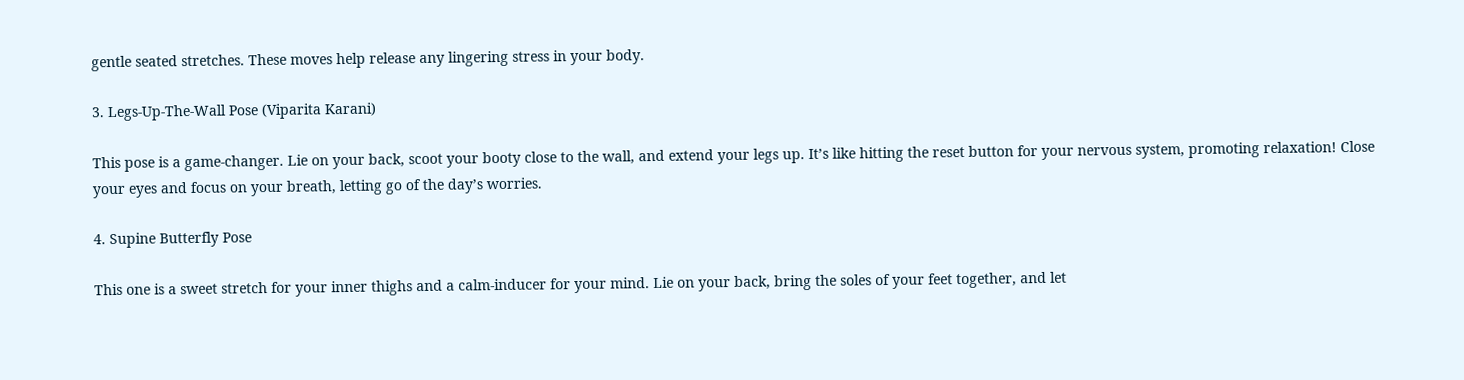gentle seated stretches. These moves help release any lingering stress in your body.

3. Legs-Up-The-Wall Pose (Viparita Karani)

This pose is a game-changer. Lie on your back, scoot your booty close to the wall, and extend your legs up. It’s like hitting the reset button for your nervous system, promoting relaxation! Close your eyes and focus on your breath, letting go of the day’s worries.

4. Supine Butterfly Pose

This one is a sweet stretch for your inner thighs and a calm-inducer for your mind. Lie on your back, bring the soles of your feet together, and let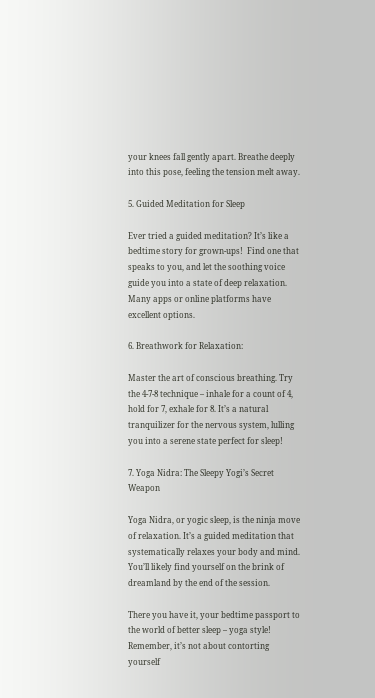your knees fall gently apart. Breathe deeply into this pose, feeling the tension melt away.

5. Guided Meditation for Sleep

Ever tried a guided meditation? It’s like a bedtime story for grown-ups!  Find one that speaks to you, and let the soothing voice guide you into a state of deep relaxation. Many apps or online platforms have excellent options.

6. Breathwork for Relaxation:

Master the art of conscious breathing. Try the 4-7-8 technique – inhale for a count of 4, hold for 7, exhale for 8. It’s a natural tranquilizer for the nervous system, lulling you into a serene state perfect for sleep!

7. Yoga Nidra: The Sleepy Yogi’s Secret Weapon

Yoga Nidra, or yogic sleep, is the ninja move of relaxation. It’s a guided meditation that systematically relaxes your body and mind. You’ll likely find yourself on the brink of dreamland by the end of the session.

There you have it, your bedtime passport to the world of better sleep – yoga style! Remember, it’s not about contorting yourself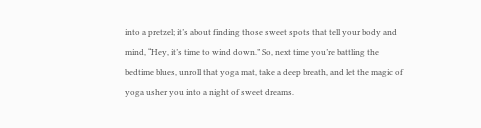into a pretzel; it’s about finding those sweet spots that tell your body and mind, “Hey, it’s time to wind down.” So, next time you’re battling the bedtime blues, unroll that yoga mat, take a deep breath, and let the magic of yoga usher you into a night of sweet dreams.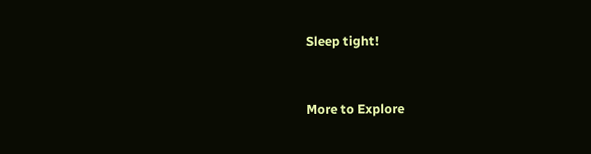Sleep tight!


More to Explore